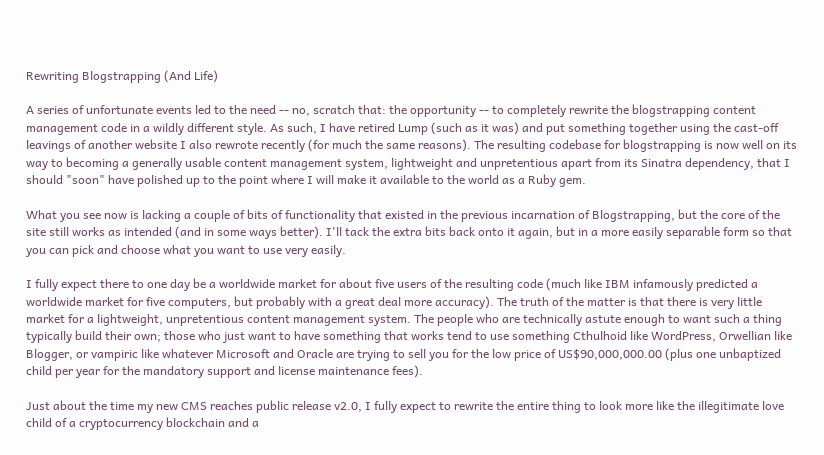Rewriting Blogstrapping (And Life)

A series of unfortunate events led to the need -- no, scratch that: the opportunity -- to completely rewrite the blogstrapping content management code in a wildly different style. As such, I have retired Lump (such as it was) and put something together using the cast-off leavings of another website I also rewrote recently (for much the same reasons). The resulting codebase for blogstrapping is now well on its way to becoming a generally usable content management system, lightweight and unpretentious apart from its Sinatra dependency, that I should "soon" have polished up to the point where I will make it available to the world as a Ruby gem.

What you see now is lacking a couple of bits of functionality that existed in the previous incarnation of Blogstrapping, but the core of the site still works as intended (and in some ways better). I'll tack the extra bits back onto it again, but in a more easily separable form so that you can pick and choose what you want to use very easily.

I fully expect there to one day be a worldwide market for about five users of the resulting code (much like IBM infamously predicted a worldwide market for five computers, but probably with a great deal more accuracy). The truth of the matter is that there is very little market for a lightweight, unpretentious content management system. The people who are technically astute enough to want such a thing typically build their own; those who just want to have something that works tend to use something Cthulhoid like WordPress, Orwellian like Blogger, or vampiric like whatever Microsoft and Oracle are trying to sell you for the low price of US$90,000,000.00 (plus one unbaptized child per year for the mandatory support and license maintenance fees).

Just about the time my new CMS reaches public release v2.0, I fully expect to rewrite the entire thing to look more like the illegitimate love child of a cryptocurrency blockchain and a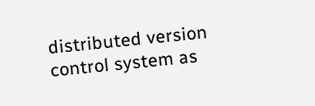distributed version control system as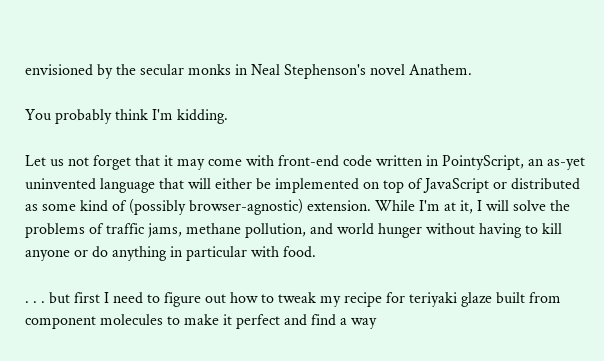envisioned by the secular monks in Neal Stephenson's novel Anathem.

You probably think I'm kidding.

Let us not forget that it may come with front-end code written in PointyScript, an as-yet uninvented language that will either be implemented on top of JavaScript or distributed as some kind of (possibly browser-agnostic) extension. While I'm at it, I will solve the problems of traffic jams, methane pollution, and world hunger without having to kill anyone or do anything in particular with food.

. . . but first I need to figure out how to tweak my recipe for teriyaki glaze built from component molecules to make it perfect and find a way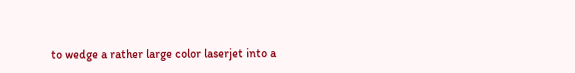to wedge a rather large color laserjet into a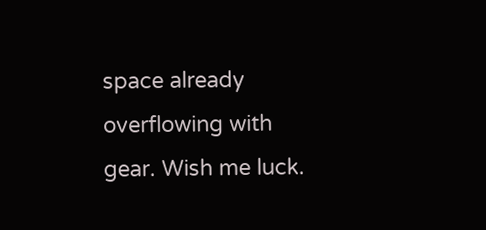space already overflowing with gear. Wish me luck.